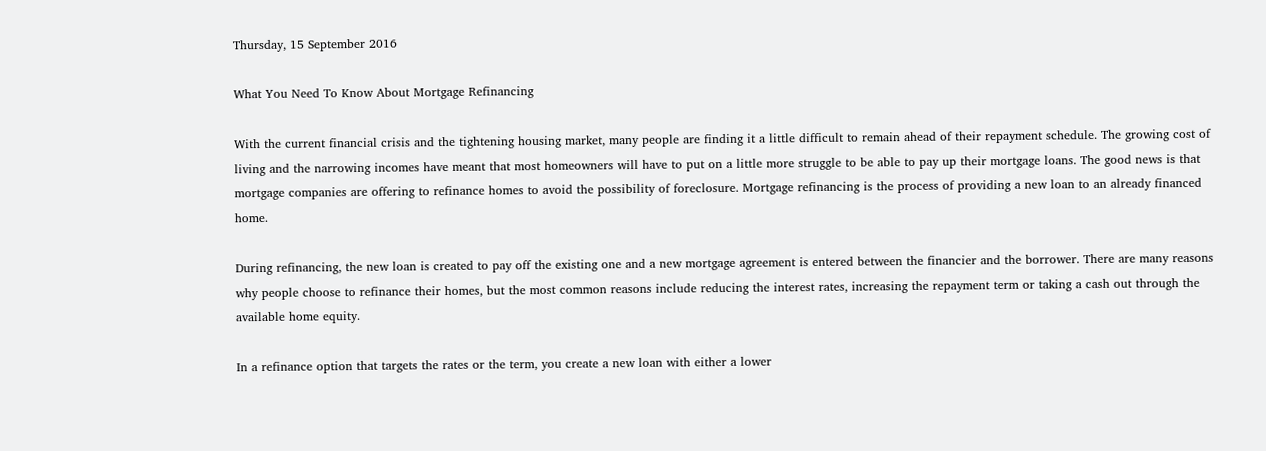Thursday, 15 September 2016

What You Need To Know About Mortgage Refinancing

With the current financial crisis and the tightening housing market, many people are finding it a little difficult to remain ahead of their repayment schedule. The growing cost of living and the narrowing incomes have meant that most homeowners will have to put on a little more struggle to be able to pay up their mortgage loans. The good news is that mortgage companies are offering to refinance homes to avoid the possibility of foreclosure. Mortgage refinancing is the process of providing a new loan to an already financed home.

During refinancing, the new loan is created to pay off the existing one and a new mortgage agreement is entered between the financier and the borrower. There are many reasons why people choose to refinance their homes, but the most common reasons include reducing the interest rates, increasing the repayment term or taking a cash out through the available home equity.

In a refinance option that targets the rates or the term, you create a new loan with either a lower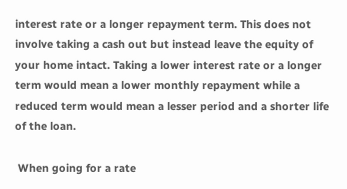interest rate or a longer repayment term. This does not involve taking a cash out but instead leave the equity of your home intact. Taking a lower interest rate or a longer term would mean a lower monthly repayment while a reduced term would mean a lesser period and a shorter life of the loan.

 When going for a rate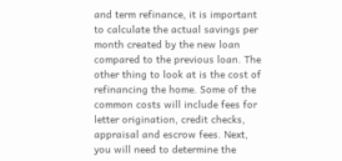and term refinance, it is important to calculate the actual savings per month created by the new loan compared to the previous loan. The other thing to look at is the cost of refinancing the home. Some of the common costs will include fees for letter origination, credit checks, appraisal and escrow fees. Next, you will need to determine the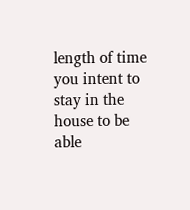length of time you intent to stay in the house to be able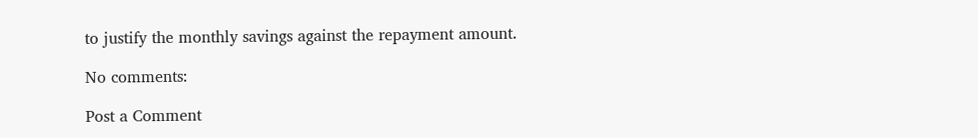to justify the monthly savings against the repayment amount.

No comments:

Post a Comment